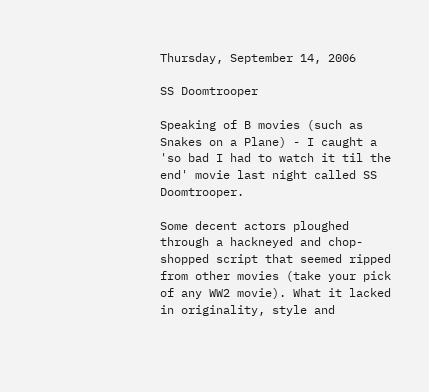Thursday, September 14, 2006

SS Doomtrooper

Speaking of B movies (such as Snakes on a Plane) - I caught a 'so bad I had to watch it til the end' movie last night called SS Doomtrooper.

Some decent actors ploughed through a hackneyed and chop-shopped script that seemed ripped from other movies (take your pick of any WW2 movie). What it lacked in originality, style and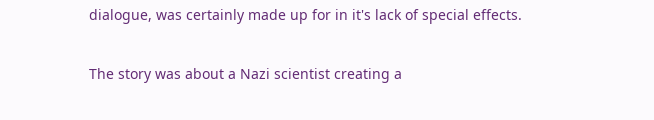dialogue, was certainly made up for in it's lack of special effects.

The story was about a Nazi scientist creating a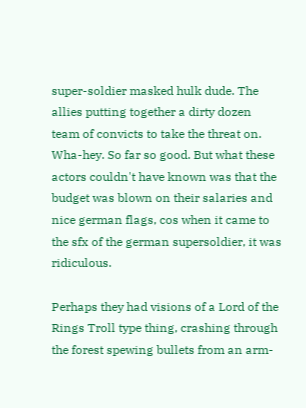super-soldier masked hulk dude. The allies putting together a dirty dozen team of convicts to take the threat on. Wha-hey. So far so good. But what these actors couldn't have known was that the budget was blown on their salaries and nice german flags, cos when it came to the sfx of the german supersoldier, it was ridiculous.

Perhaps they had visions of a Lord of the Rings Troll type thing, crashing through the forest spewing bullets from an arm-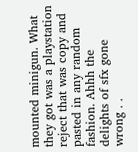mounted minigun. What they got was a playstation reject that was copy and pasted in any random fashion. Ahhh the delights of sfx gone wrong . .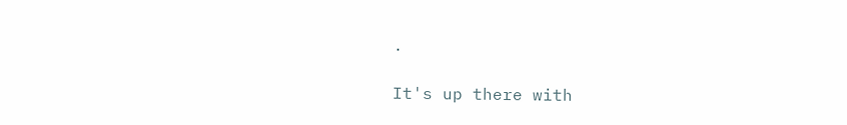.

It's up there with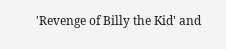'Revenge of Billy the Kid' and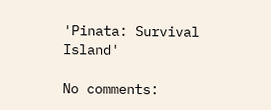'Pinata: Survival Island'

No comments: